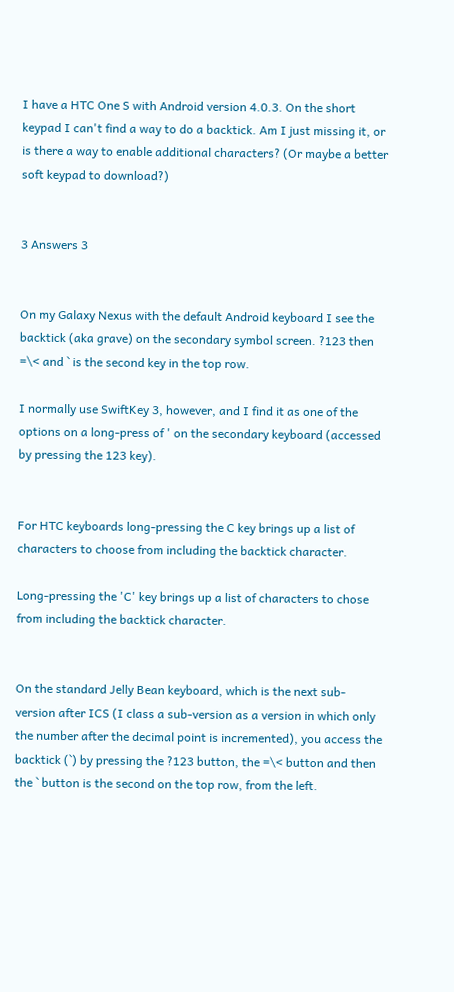I have a HTC One S with Android version 4.0.3. On the short keypad I can't find a way to do a backtick. Am I just missing it, or is there a way to enable additional characters? (Or maybe a better soft keypad to download?)


3 Answers 3


On my Galaxy Nexus with the default Android keyboard I see the backtick (aka grave) on the secondary symbol screen. ?123 then =\< and ` is the second key in the top row.

I normally use SwiftKey 3, however, and I find it as one of the options on a long-press of ' on the secondary keyboard (accessed by pressing the 123 key).


For HTC keyboards long-pressing the C key brings up a list of characters to choose from including the backtick character.

Long-pressing the 'C' key brings up a list of characters to chose from including the backtick character.


On the standard Jelly Bean keyboard, which is the next sub-version after ICS (I class a sub-version as a version in which only the number after the decimal point is incremented), you access the backtick (`) by pressing the ?123 button, the =\< button and then the ` button is the second on the top row, from the left.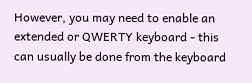However, you may need to enable an extended or QWERTY keyboard - this can usually be done from the keyboard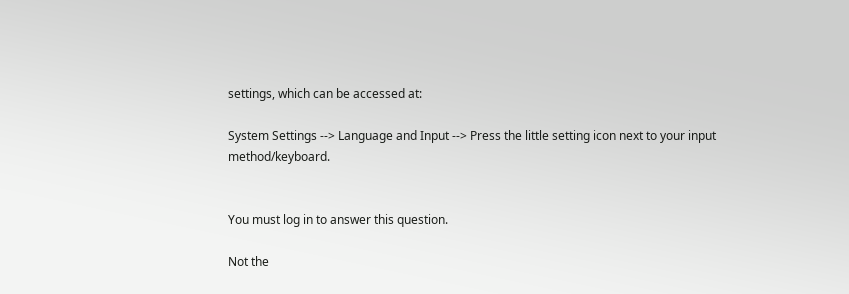settings, which can be accessed at:

System Settings --> Language and Input --> Press the little setting icon next to your input method/keyboard.


You must log in to answer this question.

Not the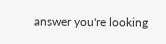answer you're looking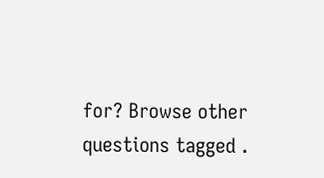for? Browse other questions tagged .